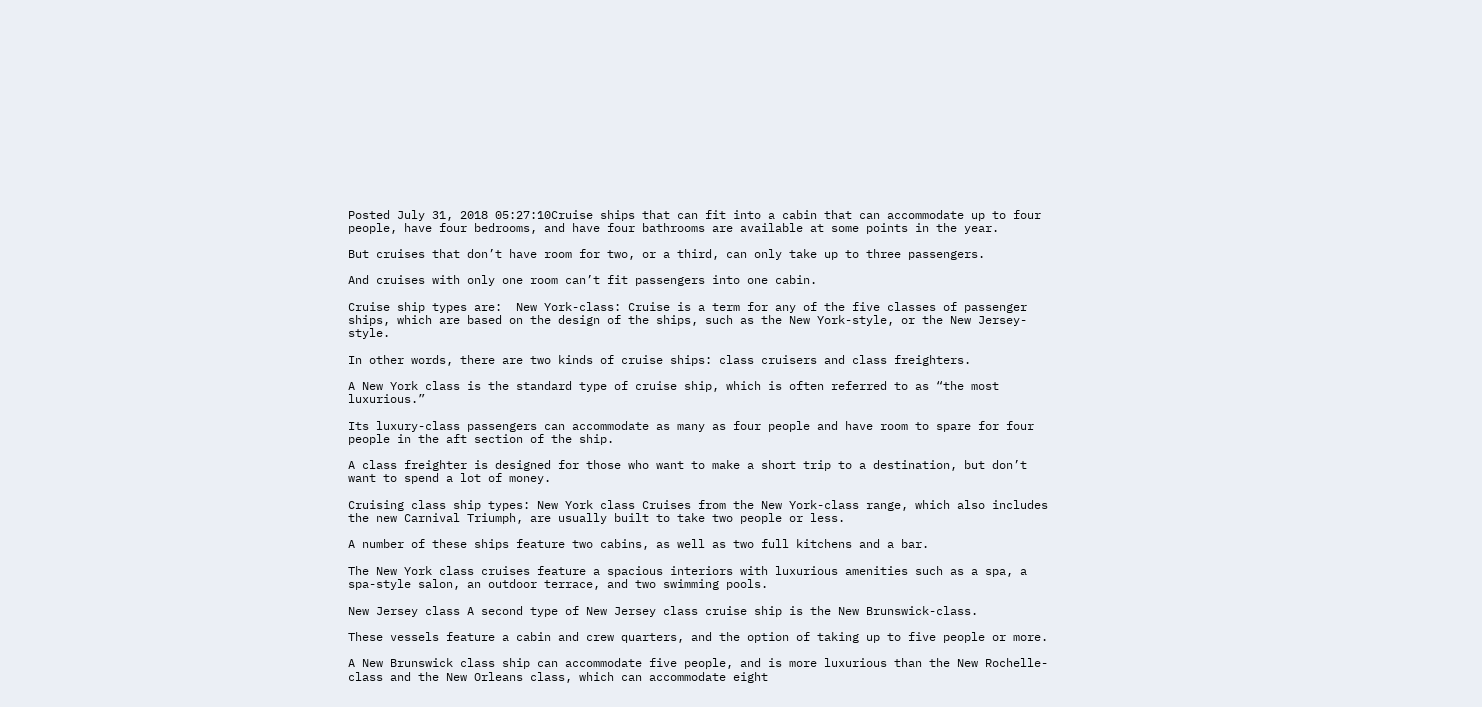Posted July 31, 2018 05:27:10Cruise ships that can fit into a cabin that can accommodate up to four people, have four bedrooms, and have four bathrooms are available at some points in the year.

But cruises that don’t have room for two, or a third, can only take up to three passengers.

And cruises with only one room can’t fit passengers into one cabin.

Cruise ship types are:  New York-class: Cruise is a term for any of the five classes of passenger ships, which are based on the design of the ships, such as the New York-style, or the New Jersey-style.

In other words, there are two kinds of cruise ships: class cruisers and class freighters.

A New York class is the standard type of cruise ship, which is often referred to as “the most luxurious.”

Its luxury-class passengers can accommodate as many as four people and have room to spare for four people in the aft section of the ship.

A class freighter is designed for those who want to make a short trip to a destination, but don’t want to spend a lot of money.

Cruising class ship types: New York class Cruises from the New York-class range, which also includes the new Carnival Triumph, are usually built to take two people or less.

A number of these ships feature two cabins, as well as two full kitchens and a bar.

The New York class cruises feature a spacious interiors with luxurious amenities such as a spa, a spa-style salon, an outdoor terrace, and two swimming pools.

New Jersey class A second type of New Jersey class cruise ship is the New Brunswick-class.

These vessels feature a cabin and crew quarters, and the option of taking up to five people or more.

A New Brunswick class ship can accommodate five people, and is more luxurious than the New Rochelle-class and the New Orleans class, which can accommodate eight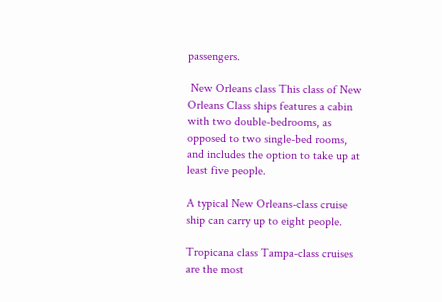passengers.

 New Orleans class This class of New Orleans Class ships features a cabin with two double-bedrooms, as opposed to two single-bed rooms, and includes the option to take up at least five people.

A typical New Orleans-class cruise ship can carry up to eight people.

Tropicana class Tampa-class cruises are the most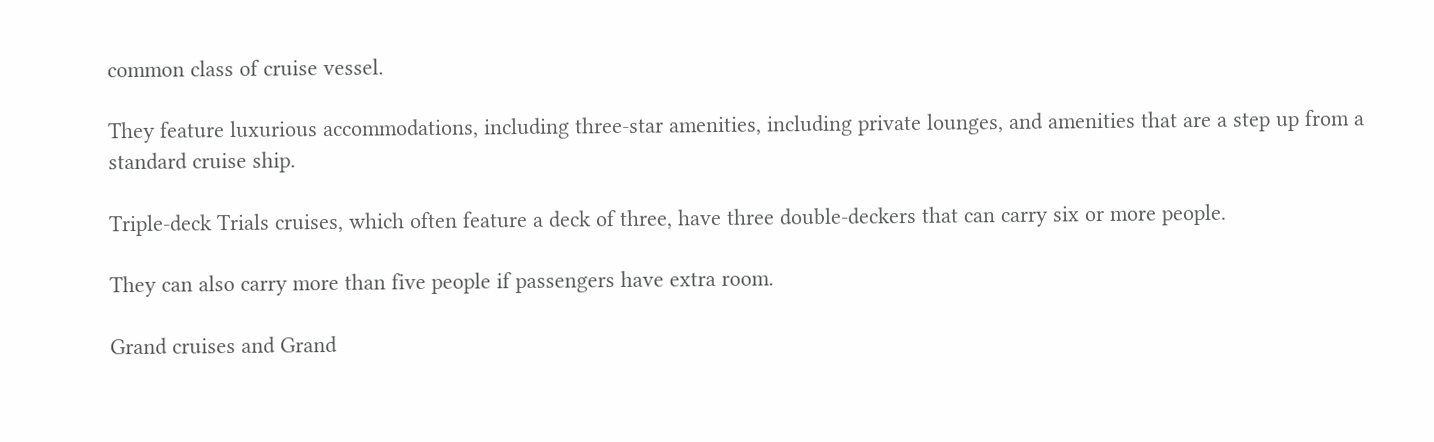common class of cruise vessel.

They feature luxurious accommodations, including three-star amenities, including private lounges, and amenities that are a step up from a standard cruise ship.

Triple-deck Trials cruises, which often feature a deck of three, have three double-deckers that can carry six or more people.

They can also carry more than five people if passengers have extra room.

Grand cruises and Grand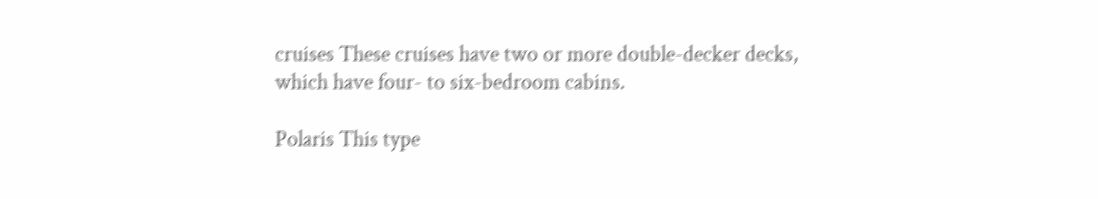cruises These cruises have two or more double-decker decks, which have four- to six-bedroom cabins.

Polaris This type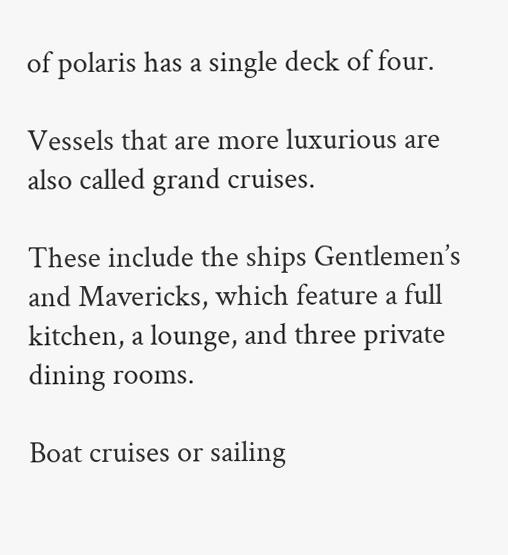of polaris has a single deck of four.

Vessels that are more luxurious are also called grand cruises.

These include the ships Gentlemen’s and Mavericks, which feature a full kitchen, a lounge, and three private dining rooms.

Boat cruises or sailing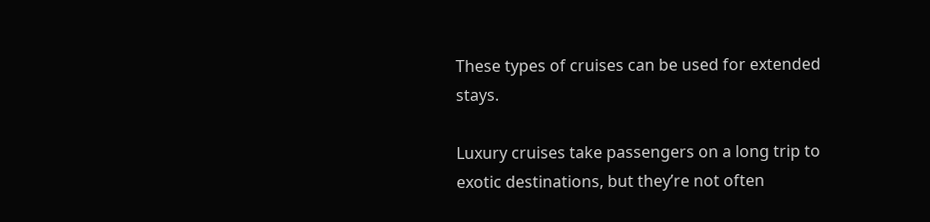These types of cruises can be used for extended stays.

Luxury cruises take passengers on a long trip to exotic destinations, but they’re not often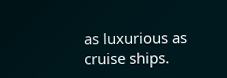as luxurious as cruise ships.